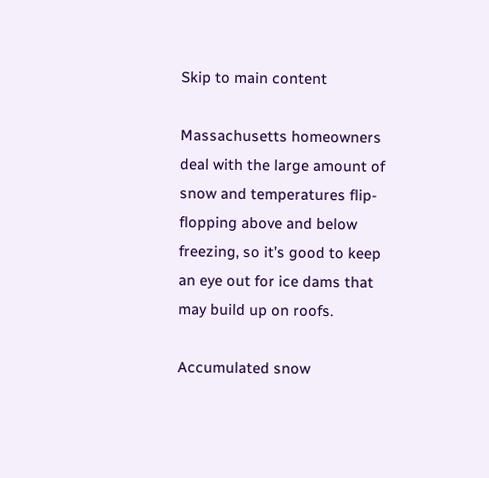Skip to main content

Massachusetts homeowners deal with the large amount of snow and temperatures flip-flopping above and below freezing, so it’s good to keep an eye out for ice dams that may build up on roofs.

Accumulated snow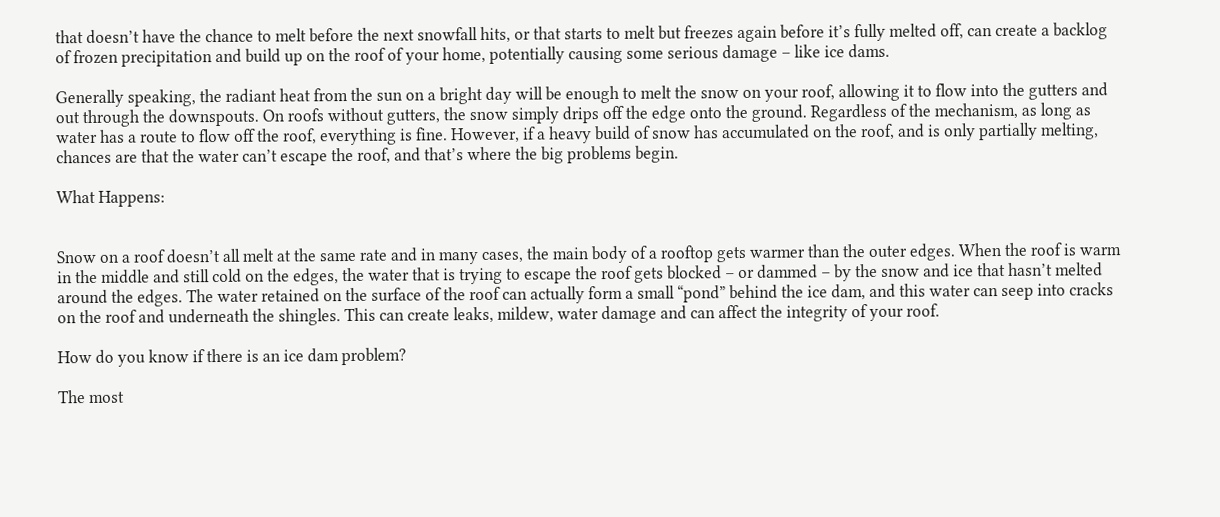that doesn’t have the chance to melt before the next snowfall hits, or that starts to melt but freezes again before it’s fully melted off, can create a backlog of frozen precipitation and build up on the roof of your home, potentially causing some serious damage – like ice dams.

Generally speaking, the radiant heat from the sun on a bright day will be enough to melt the snow on your roof, allowing it to flow into the gutters and out through the downspouts. On roofs without gutters, the snow simply drips off the edge onto the ground. Regardless of the mechanism, as long as water has a route to flow off the roof, everything is fine. However, if a heavy build of snow has accumulated on the roof, and is only partially melting, chances are that the water can’t escape the roof, and that’s where the big problems begin.

What Happens:


Snow on a roof doesn’t all melt at the same rate and in many cases, the main body of a rooftop gets warmer than the outer edges. When the roof is warm in the middle and still cold on the edges, the water that is trying to escape the roof gets blocked – or dammed – by the snow and ice that hasn’t melted around the edges. The water retained on the surface of the roof can actually form a small “pond” behind the ice dam, and this water can seep into cracks on the roof and underneath the shingles. This can create leaks, mildew, water damage and can affect the integrity of your roof.

How do you know if there is an ice dam problem?

The most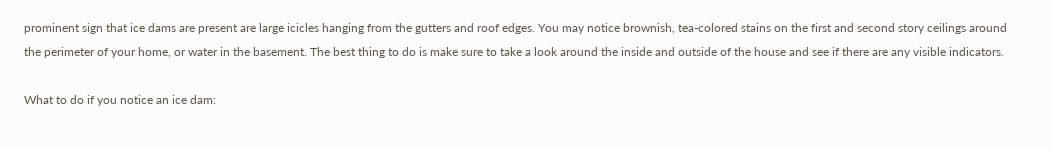prominent sign that ice dams are present are large icicles hanging from the gutters and roof edges. You may notice brownish, tea-colored stains on the first and second story ceilings around the perimeter of your home, or water in the basement. The best thing to do is make sure to take a look around the inside and outside of the house and see if there are any visible indicators.

What to do if you notice an ice dam: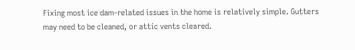Fixing most ice dam-related issues in the home is relatively simple. Gutters may need to be cleaned, or attic vents cleared.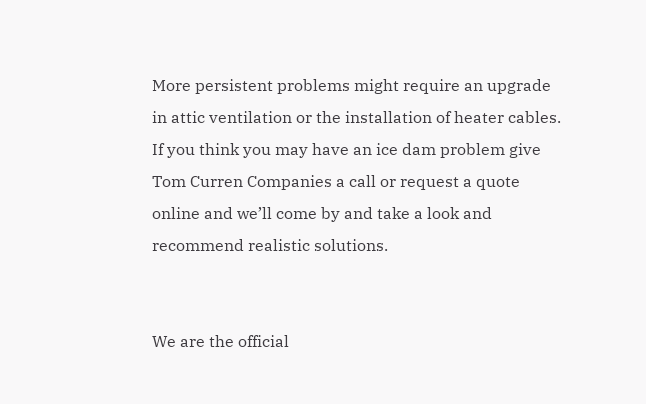More persistent problems might require an upgrade in attic ventilation or the installation of heater cables. If you think you may have an ice dam problem give Tom Curren Companies a call or request a quote online and we’ll come by and take a look and recommend realistic solutions.


We are the official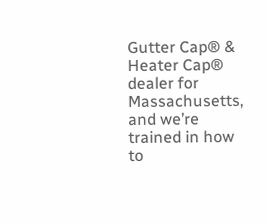Gutter Cap® & Heater Cap® dealer for Massachusetts, and we’re trained in how to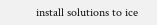install solutions to ice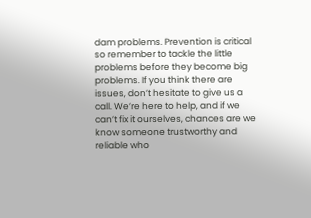dam problems. Prevention is critical so remember to tackle the little problems before they become big problems. If you think there are issues, don’t hesitate to give us a call. We’re here to help, and if we can’t fix it ourselves, chances are we know someone trustworthy and reliable who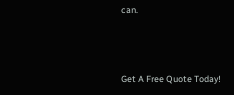can.



Get A Free Quote Today!